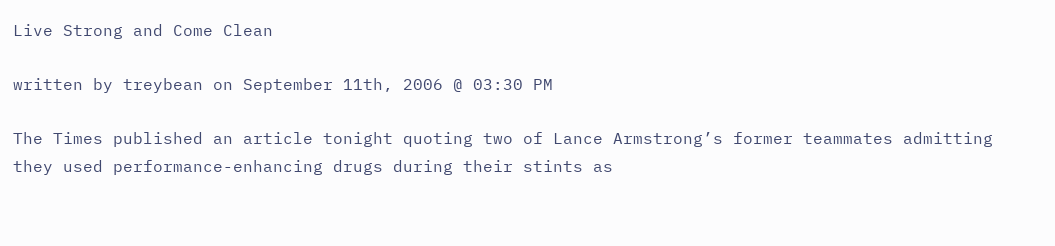Live Strong and Come Clean

written by treybean on September 11th, 2006 @ 03:30 PM

The Times published an article tonight quoting two of Lance Armstrong’s former teammates admitting they used performance-enhancing drugs during their stints as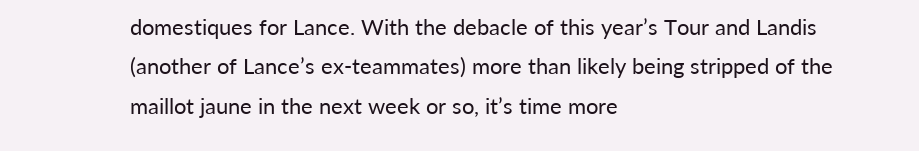domestiques for Lance. With the debacle of this year’s Tour and Landis (another of Lance’s ex-teammates) more than likely being stripped of the maillot jaune in the next week or so, it’s time more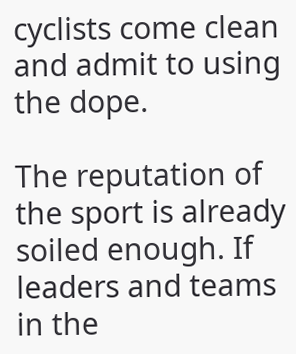cyclists come clean and admit to using the dope.

The reputation of the sport is already soiled enough. If leaders and teams in the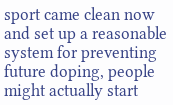sport came clean now and set up a reasonable system for preventing future doping, people might actually start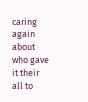caring again about who gave it their all to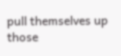pull themselves up those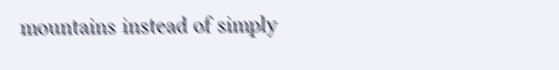mountains instead of simply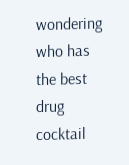wondering who has the best drug cocktail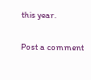this year.

Post a comment